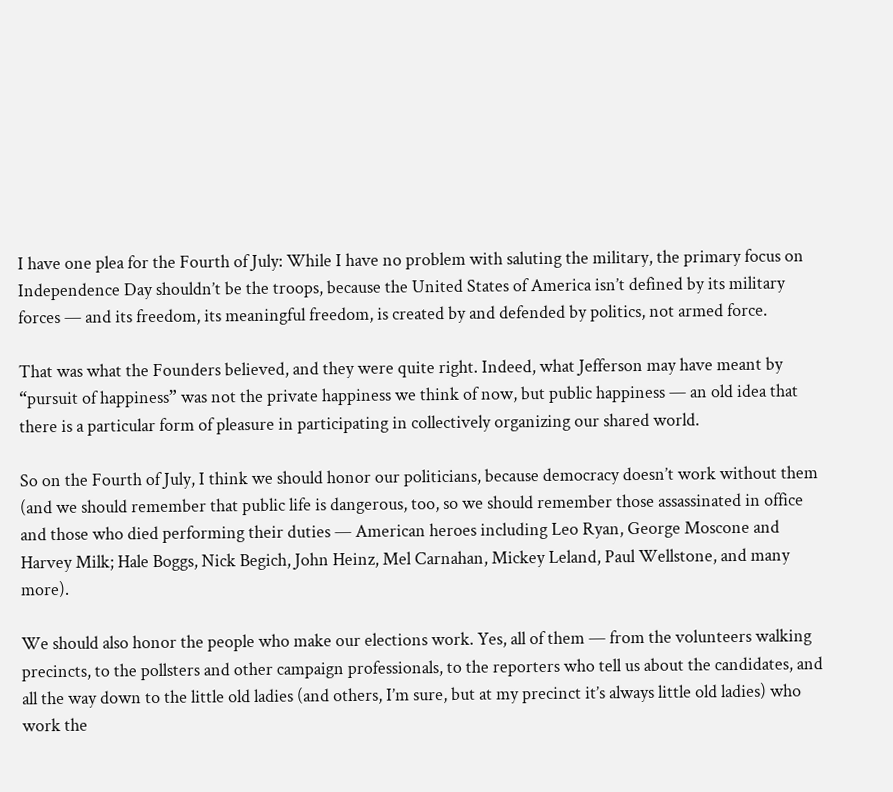I have one plea for the Fourth of July: While I have no problem with saluting the military, the primary focus on Independence Day shouldn’t be the troops, because the United States of America isn’t defined by its military forces — and its freedom, its meaningful freedom, is created by and defended by politics, not armed force.

That was what the Founders believed, and they were quite right. Indeed, what Jefferson may have meant by “pursuit of happiness” was not the private happiness we think of now, but public happiness — an old idea that there is a particular form of pleasure in participating in collectively organizing our shared world.

So on the Fourth of July, I think we should honor our politicians, because democracy doesn’t work without them (and we should remember that public life is dangerous, too, so we should remember those assassinated in office and those who died performing their duties — American heroes including Leo Ryan, George Moscone and Harvey Milk; Hale Boggs, Nick Begich, John Heinz, Mel Carnahan, Mickey Leland, Paul Wellstone, and many more).

We should also honor the people who make our elections work. Yes, all of them — from the volunteers walking precincts, to the pollsters and other campaign professionals, to the reporters who tell us about the candidates, and all the way down to the little old ladies (and others, I’m sure, but at my precinct it’s always little old ladies) who work the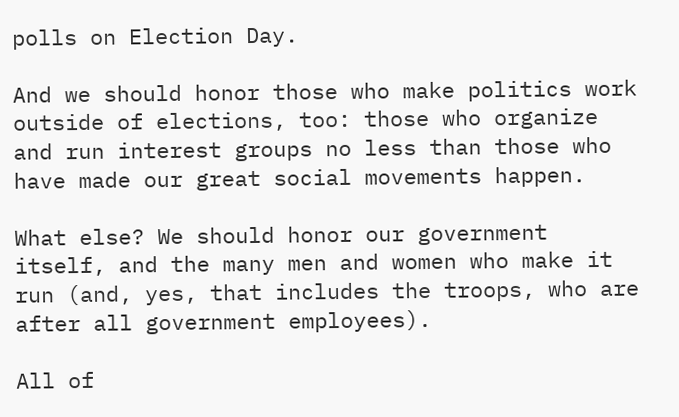polls on Election Day.

And we should honor those who make politics work outside of elections, too: those who organize and run interest groups no less than those who have made our great social movements happen.

What else? We should honor our government itself, and the many men and women who make it run (and, yes, that includes the troops, who are after all government employees).

All of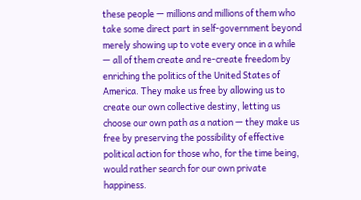these people — millions and millions of them who take some direct part in self-government beyond merely showing up to vote every once in a while — all of them create and re-create freedom by enriching the politics of the United States of America. They make us free by allowing us to create our own collective destiny, letting us choose our own path as a nation — they make us free by preserving the possibility of effective political action for those who, for the time being, would rather search for our own private happiness.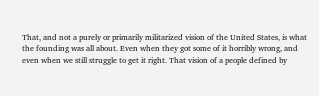That, and not a purely or primarily militarized vision of the United States, is what the founding was all about. Even when they got some of it horribly wrong, and even when we still struggle to get it right. That vision of a people defined by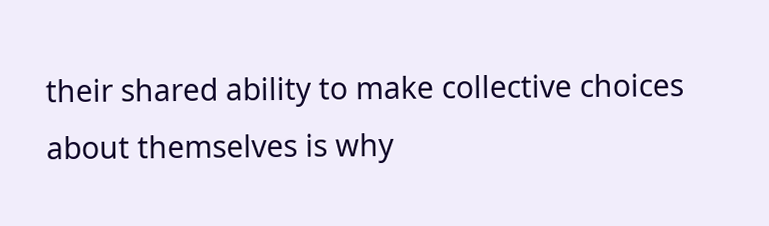their shared ability to make collective choices about themselves is why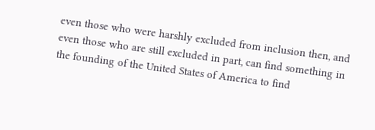even those who were harshly excluded from inclusion then, and even those who are still excluded in part, can find something in the founding of the United States of America to find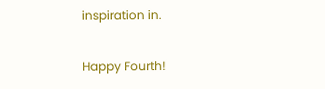inspiration in.

Happy Fourth!